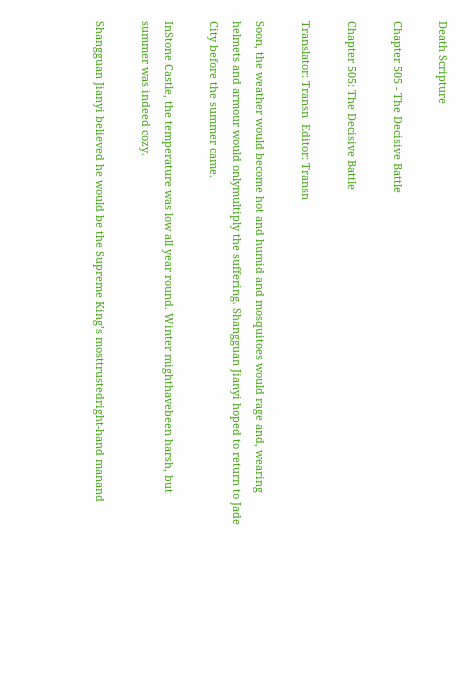Death Scripture

Chapter 505 - The Decisive Battle

Chapter 505: The Decisive Battle

Translator: Transn  Editor: Transn

Soon, the weather would become hot and humid and mosquitoes would rage and, wearing helmets and armour would onlymultiply the suffering. Shangguan Jianyi hoped to return to Jade City before the summer came.

InStone Castle, the temperature was low all year round. Winter mighthavebeen harsh, but summer was indeed cozy.

Shangguan Jianyi believed he would be the Supreme King’s mosttrustedright-hand manand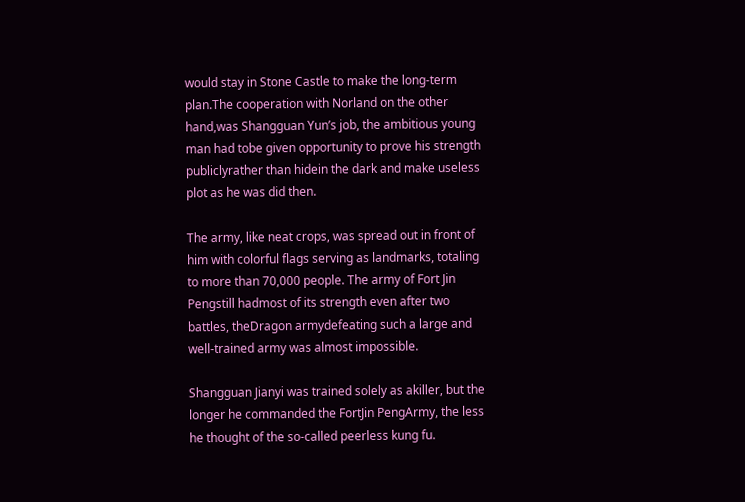would stay in Stone Castle to make the long-term plan.The cooperation with Norland on the other hand,was Shangguan Yun’s job, the ambitious young man had tobe given opportunity to prove his strength publiclyrather than hidein the dark and make useless plot as he was did then.

The army, like neat crops, was spread out in front of him with colorful flags serving as landmarks, totaling to more than 70,000 people. The army of Fort Jin Pengstill hadmost of its strength even after two battles, theDragon armydefeating such a large and well-trained army was almost impossible.

Shangguan Jianyi was trained solely as akiller, but the longer he commanded the FortJin PengArmy, the less he thought of the so-called peerless kung fu.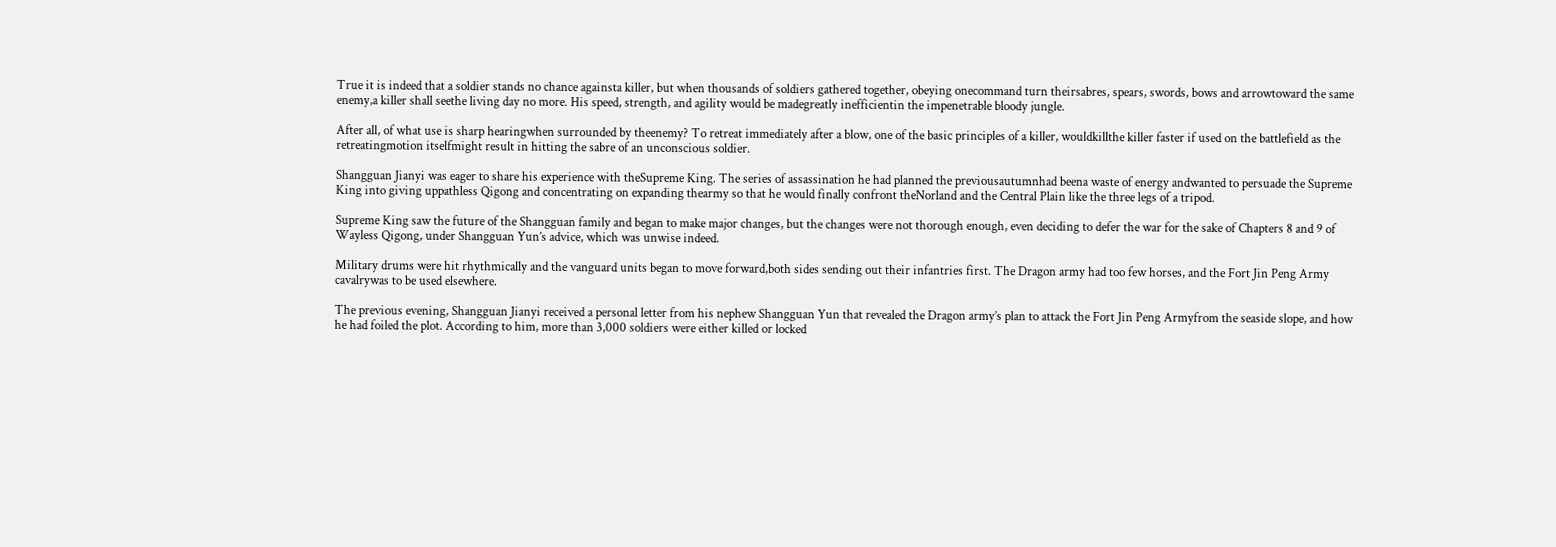True it is indeed that a soldier stands no chance againsta killer, but when thousands of soldiers gathered together, obeying onecommand turn theirsabres, spears, swords, bows and arrowtoward the same enemy,a killer shall seethe living day no more. His speed, strength, and agility would be madegreatly inefficientin the impenetrable bloody jungle.

After all, of what use is sharp hearingwhen surrounded by theenemy? To retreat immediately after a blow, one of the basic principles of a killer, wouldkillthe killer faster if used on the battlefield as the retreatingmotion itselfmight result in hitting the sabre of an unconscious soldier.

Shangguan Jianyi was eager to share his experience with theSupreme King. The series of assassination he had planned the previousautumnhad beena waste of energy andwanted to persuade the Supreme King into giving uppathless Qigong and concentrating on expanding thearmy so that he would finally confront theNorland and the Central Plain like the three legs of a tripod.

Supreme King saw the future of the Shangguan family and began to make major changes, but the changes were not thorough enough, even deciding to defer the war for the sake of Chapters 8 and 9 of Wayless Qigong, under Shangguan Yun’s advice, which was unwise indeed.

Military drums were hit rhythmically and the vanguard units began to move forward,both sides sending out their infantries first. The Dragon army had too few horses, and the Fort Jin Peng Army cavalrywas to be used elsewhere.

The previous evening, Shangguan Jianyi received a personal letter from his nephew Shangguan Yun that revealed the Dragon army’s plan to attack the Fort Jin Peng Armyfrom the seaside slope, and how he had foiled the plot. According to him, more than 3,000 soldiers were either killed or locked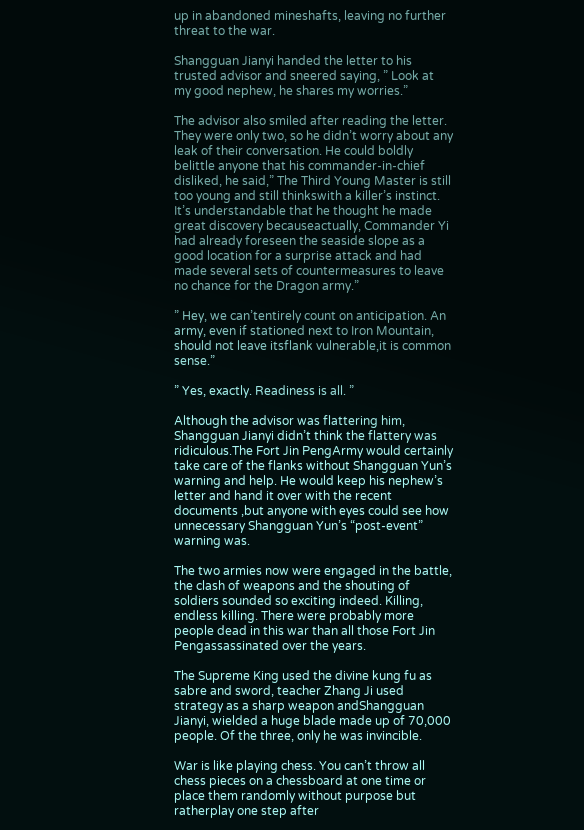up in abandoned mineshafts, leaving no further threat to the war.

Shangguan Jianyi handed the letter to his trusted advisor and sneered saying, ” Look at my good nephew, he shares my worries.”

The advisor also smiled after reading the letter. They were only two, so he didn’t worry about any leak of their conversation. He could boldly belittle anyone that his commander-in-chief disliked, he said,” The Third Young Master is still too young and still thinkswith a killer’s instinct. It’s understandable that he thought he made great discovery becauseactually, Commander Yi had already foreseen the seaside slope as a good location for a surprise attack and had made several sets of countermeasures to leave no chance for the Dragon army.”

” Hey, we can’tentirely count on anticipation. An army, even if stationed next to Iron Mountain, should not leave itsflank vulnerable,it is common sense.”

” Yes, exactly. Readiness is all. ”

Although the advisor was flattering him, Shangguan Jianyi didn’t think the flattery was ridiculous.The Fort Jin PengArmy would certainly take care of the flanks without Shangguan Yun’s warning and help. He would keep his nephew’s letter and hand it over with the recent documents ,but anyone with eyes could see how unnecessary Shangguan Yun’s “post-event” warning was.

The two armies now were engaged in the battle, the clash of weapons and the shouting of soldiers sounded so exciting indeed. Killing, endless killing. There were probably more people dead in this war than all those Fort Jin Pengassassinated over the years.

The Supreme King used the divine kung fu as sabre and sword, teacher Zhang Ji used strategy as a sharp weapon andShangguan Jianyi, wielded a huge blade made up of 70,000 people. Of the three, only he was invincible.

War is like playing chess. You can’t throw all chess pieces on a chessboard at one time or place them randomly without purpose but ratherplay one step after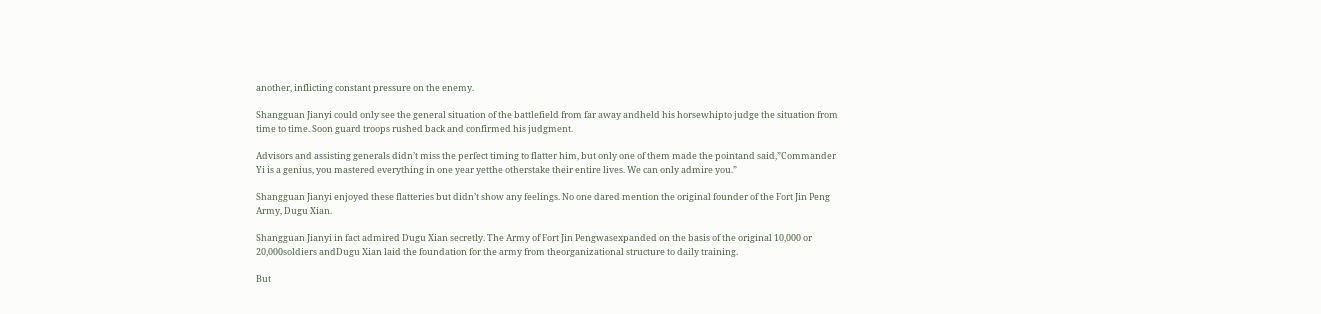another, inflicting constant pressure on the enemy.

Shangguan Jianyi could only see the general situation of the battlefield from far away andheld his horsewhipto judge the situation from time to time. Soon guard troops rushed back and confirmed his judgment.

Advisors and assisting generals didn’t miss the perfect timing to flatter him, but only one of them made the pointand said,”Commander Yi is a genius, you mastered everything in one year yetthe otherstake their entire lives. We can only admire you.”

Shangguan Jianyi enjoyed these flatteries but didn’t show any feelings. No one dared mention the original founder of the Fort Jin Peng Army, Dugu Xian.

Shangguan Jianyi in fact admired Dugu Xian secretly. The Army of Fort Jin Pengwasexpanded on the basis of the original 10,000 or 20,000soldiers andDugu Xian laid the foundation for the army from theorganizational structure to daily training.

But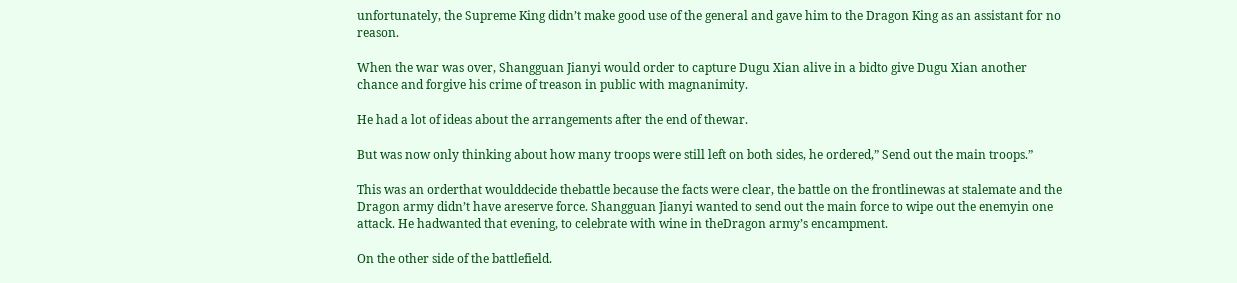unfortunately, the Supreme King didn’t make good use of the general and gave him to the Dragon King as an assistant for no reason.

When the war was over, Shangguan Jianyi would order to capture Dugu Xian alive in a bidto give Dugu Xian another chance and forgive his crime of treason in public with magnanimity.

He had a lot of ideas about the arrangements after the end of thewar.

But was now only thinking about how many troops were still left on both sides, he ordered,” Send out the main troops.”

This was an orderthat woulddecide thebattle because the facts were clear, the battle on the frontlinewas at stalemate and the Dragon army didn’t have areserve force. Shangguan Jianyi wanted to send out the main force to wipe out the enemyin one attack. He hadwanted that evening, to celebrate with wine in theDragon army’s encampment.

On the other side of the battlefield.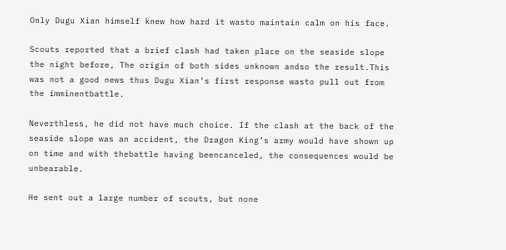Only Dugu Xian himself knew how hard it wasto maintain calm on his face.

Scouts reported that a brief clash had taken place on the seaside slope the night before, The origin of both sides unknown andso the result.This was not a good news thus Dugu Xian’s first response wasto pull out from the imminentbattle.

Neverthless, he did not have much choice. If the clash at the back of the seaside slope was an accident, the Dragon King’s army would have shown up on time and with thebattle having beencanceled, the consequences would be unbearable.

He sent out a large number of scouts, but none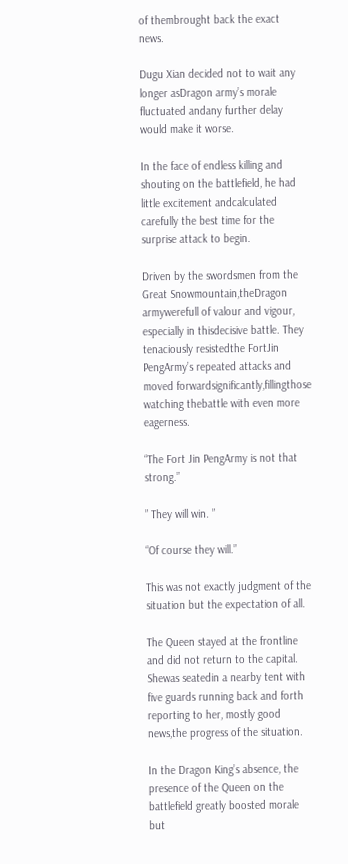of thembrought back the exact news.

Dugu Xian decided not to wait any longer asDragon army’s morale fluctuated andany further delay would make it worse.

In the face of endless killing and shouting on the battlefield, he had little excitement andcalculated carefully the best time for the surprise attack to begin.

Driven by the swordsmen from the Great Snowmountain,theDragon armywerefull of valour and vigour, especially in thisdecisive battle. They tenaciously resistedthe FortJin PengArmy’s repeated attacks and moved forwardsignificantly,fillingthose watching thebattle with even more eagerness.

“The Fort Jin PengArmy is not that strong.”

” They will win. ”

“Of course they will.”

This was not exactly judgment of the situation but the expectation of all.

The Queen stayed at the frontline and did not return to the capital. Shewas seatedin a nearby tent with five guards running back and forth reporting to her, mostly good news,the progress of the situation.

In the Dragon King’s absence, the presence of the Queen on the battlefield greatly boosted morale but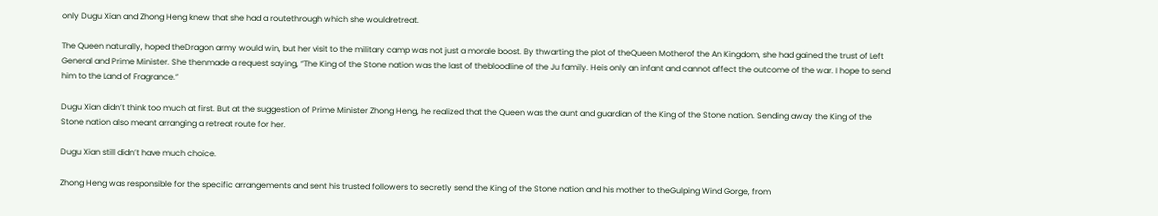only Dugu Xian and Zhong Heng knew that she had a routethrough which she wouldretreat.

The Queen naturally, hoped theDragon army would win, but her visit to the military camp was not just a morale boost. By thwarting the plot of theQueen Motherof the An Kingdom, she had gained the trust of Left General and Prime Minister. She thenmade a request saying, “The King of the Stone nation was the last of thebloodline of the Ju family. Heis only an infant and cannot affect the outcome of the war. I hope to send him to the Land of Fragrance.”

Dugu Xian didn’t think too much at first. But at the suggestion of Prime Minister Zhong Heng, he realized that the Queen was the aunt and guardian of the King of the Stone nation. Sending away the King of the Stone nation also meant arranging a retreat route for her.

Dugu Xian still didn’t have much choice.

Zhong Heng was responsible for the specific arrangements and sent his trusted followers to secretly send the King of the Stone nation and his mother to theGulping Wind Gorge, from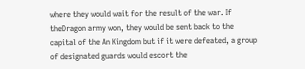where they would wait for the result of the war. If theDragon army won, they would be sent back to the capital of the An Kingdom but if it were defeated, a group of designated guards would escort the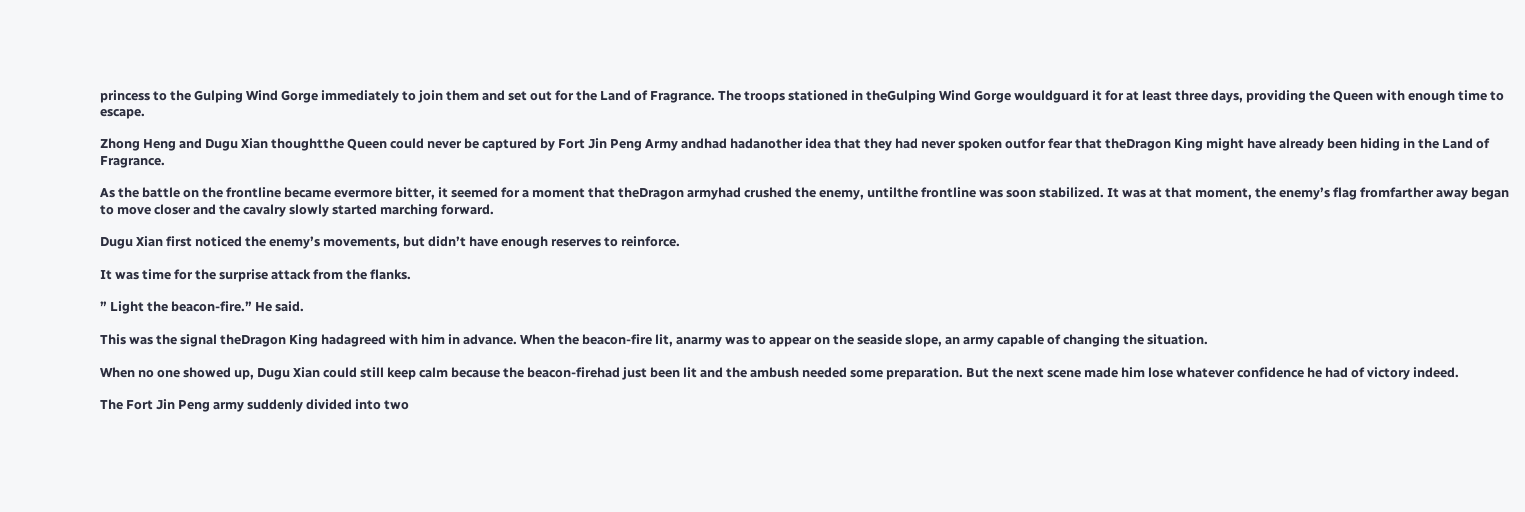princess to the Gulping Wind Gorge immediately to join them and set out for the Land of Fragrance. The troops stationed in theGulping Wind Gorge wouldguard it for at least three days, providing the Queen with enough time to escape.

Zhong Heng and Dugu Xian thoughtthe Queen could never be captured by Fort Jin Peng Army andhad hadanother idea that they had never spoken outfor fear that theDragon King might have already been hiding in the Land of Fragrance.

As the battle on the frontline became evermore bitter, it seemed for a moment that theDragon armyhad crushed the enemy, untilthe frontline was soon stabilized. It was at that moment, the enemy’s flag fromfarther away began to move closer and the cavalry slowly started marching forward.

Dugu Xian first noticed the enemy’s movements, but didn’t have enough reserves to reinforce.

It was time for the surprise attack from the flanks.

” Light the beacon-fire.” He said.

This was the signal theDragon King hadagreed with him in advance. When the beacon-fire lit, anarmy was to appear on the seaside slope, an army capable of changing the situation.

When no one showed up, Dugu Xian could still keep calm because the beacon-firehad just been lit and the ambush needed some preparation. But the next scene made him lose whatever confidence he had of victory indeed.

The Fort Jin Peng army suddenly divided into two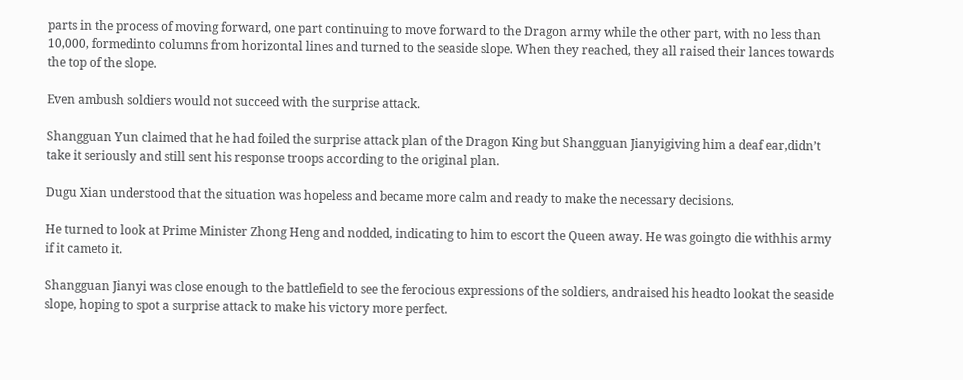parts in the process of moving forward, one part continuing to move forward to the Dragon army while the other part, with no less than 10,000, formedinto columns from horizontal lines and turned to the seaside slope. When they reached, they all raised their lances towards the top of the slope.

Even ambush soldiers would not succeed with the surprise attack.

Shangguan Yun claimed that he had foiled the surprise attack plan of the Dragon King but Shangguan Jianyigiving him a deaf ear,didn’t take it seriously and still sent his response troops according to the original plan.

Dugu Xian understood that the situation was hopeless and became more calm and ready to make the necessary decisions.

He turned to look at Prime Minister Zhong Heng and nodded, indicating to him to escort the Queen away. He was goingto die withhis army if it cameto it.

Shangguan Jianyi was close enough to the battlefield to see the ferocious expressions of the soldiers, andraised his headto lookat the seaside slope, hoping to spot a surprise attack to make his victory more perfect.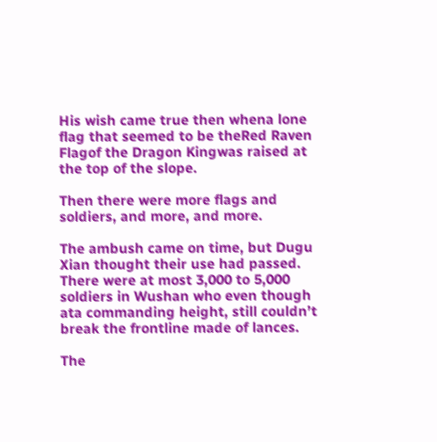His wish came true then whena lone flag that seemed to be theRed Raven Flagof the Dragon Kingwas raised at the top of the slope.

Then there were more flags and soldiers, and more, and more.

The ambush came on time, but Dugu Xian thought their use had passed. There were at most 3,000 to 5,000 soldiers in Wushan who even though ata commanding height, still couldn’t break the frontline made of lances.

The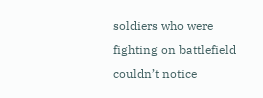soldiers who were fighting on battlefield couldn’t notice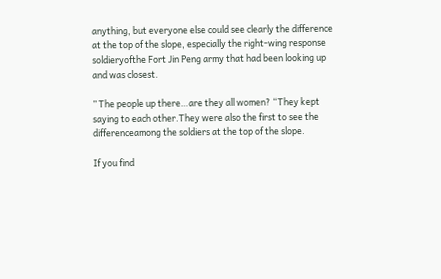anything, but everyone else could see clearly the difference at the top of the slope, especially the right-wing response soldieryofthe Fort Jin Peng army that had been looking up and was closest.

” The people up there…are they all women? “They kept saying to each other.They were also the first to see the differenceamong the soldiers at the top of the slope.

If you find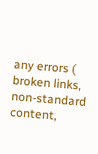any errors ( broken links, non-standard content,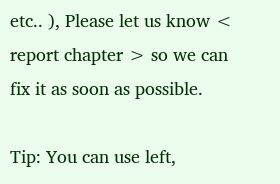etc.. ), Please let us know < report chapter > so we can fix it as soon as possible.

Tip: You can use left,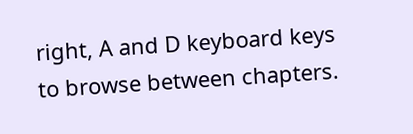right, A and D keyboard keys to browse between chapters.